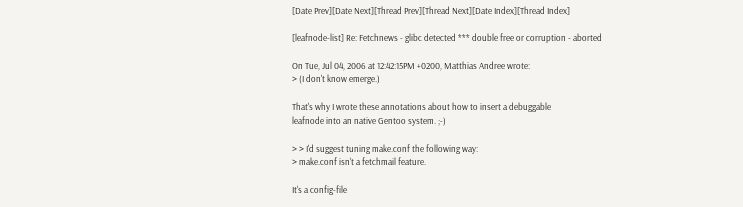[Date Prev][Date Next][Thread Prev][Thread Next][Date Index][Thread Index]

[leafnode-list] Re: Fetchnews - glibc detected *** double free or corruption - aborted

On Tue, Jul 04, 2006 at 12:42:15PM +0200, Matthias Andree wrote:
> (I don't know emerge.)

That's why I wrote these annotations about how to insert a debuggable
leafnode into an native Gentoo system. ;-)

> > I'd suggest tuning make.conf the following way:
> make.conf isn't a fetchmail feature.

It's a config-file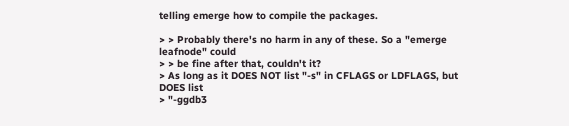telling emerge how to compile the packages.

> > Probably there's no harm in any of these. So a "emerge leafnode" could
> > be fine after that, couldn't it?
> As long as it DOES NOT list "-s" in CFLAGS or LDFLAGS, but DOES list
> "-ggdb3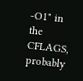-O1" in the CFLAGS, probably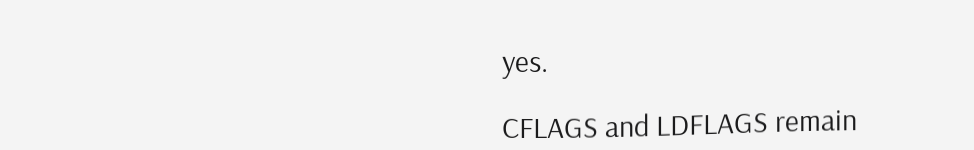yes.

CFLAGS and LDFLAGS remain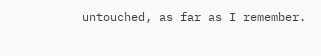untouched, as far as I remember.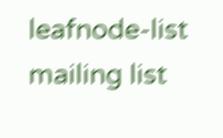leafnode-list mailing list